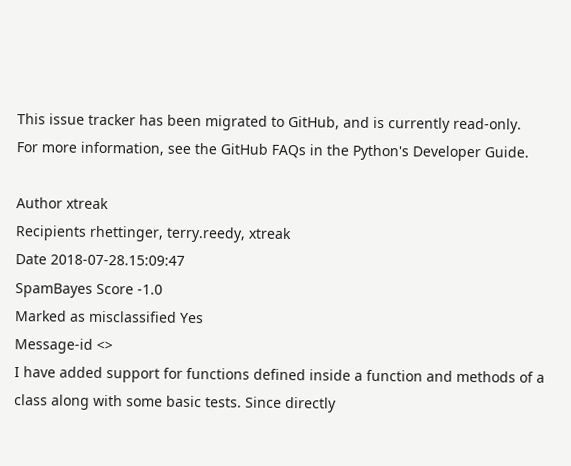This issue tracker has been migrated to GitHub, and is currently read-only.
For more information, see the GitHub FAQs in the Python's Developer Guide.

Author xtreak
Recipients rhettinger, terry.reedy, xtreak
Date 2018-07-28.15:09:47
SpamBayes Score -1.0
Marked as misclassified Yes
Message-id <>
I have added support for functions defined inside a function and methods of a class along with some basic tests. Since directly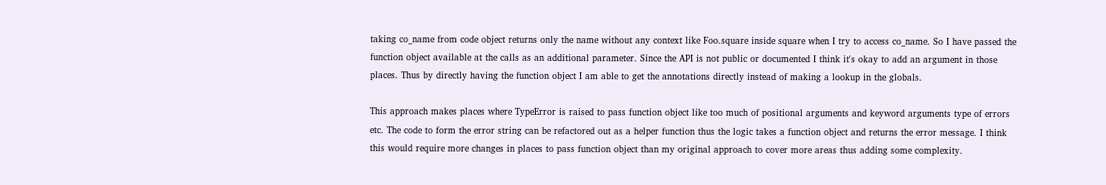taking co_name from code object returns only the name without any context like Foo.square inside square when I try to access co_name. So I have passed the function object available at the calls as an additional parameter. Since the API is not public or documented I think it's okay to add an argument in those places. Thus by directly having the function object I am able to get the annotations directly instead of making a lookup in the globals.

This approach makes places where TypeError is raised to pass function object like too much of positional arguments and keyword arguments type of errors etc. The code to form the error string can be refactored out as a helper function thus the logic takes a function object and returns the error message. I think this would require more changes in places to pass function object than my original approach to cover more areas thus adding some complexity.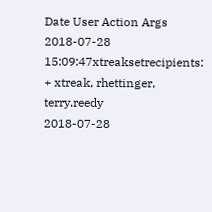Date User Action Args
2018-07-28 15:09:47xtreaksetrecipients: + xtreak, rhettinger, terry.reedy
2018-07-28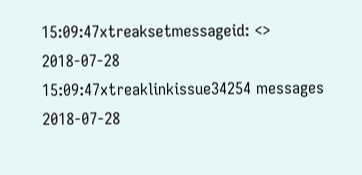15:09:47xtreaksetmessageid: <>
2018-07-28 15:09:47xtreaklinkissue34254 messages
2018-07-28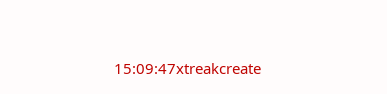15:09:47xtreakcreate